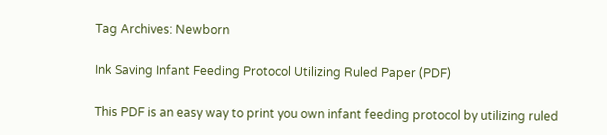Tag Archives: Newborn

Ink Saving Infant Feeding Protocol Utilizing Ruled Paper (PDF)

This PDF is an easy way to print you own infant feeding protocol by utilizing ruled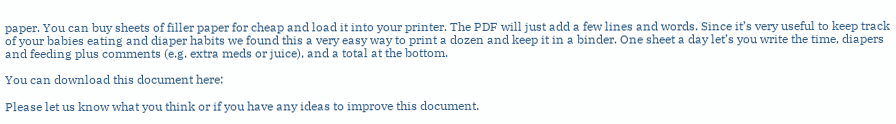paper. You can buy sheets of filler paper for cheap and load it into your printer. The PDF will just add a few lines and words. Since it’s very useful to keep track of your babies eating and diaper habits we found this a very easy way to print a dozen and keep it in a binder. One sheet a day let’s you write the time, diapers and feeding plus comments (e.g. extra meds or juice), and a total at the bottom.

You can download this document here:

Please let us know what you think or if you have any ideas to improve this document.